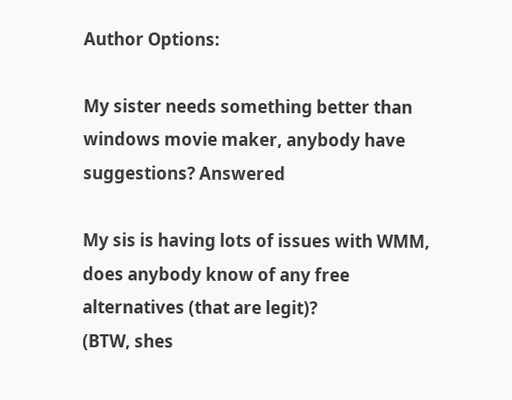Author Options:

My sister needs something better than windows movie maker, anybody have suggestions? Answered

My sis is having lots of issues with WMM, does anybody know of any free alternatives (that are legit)?
(BTW, shes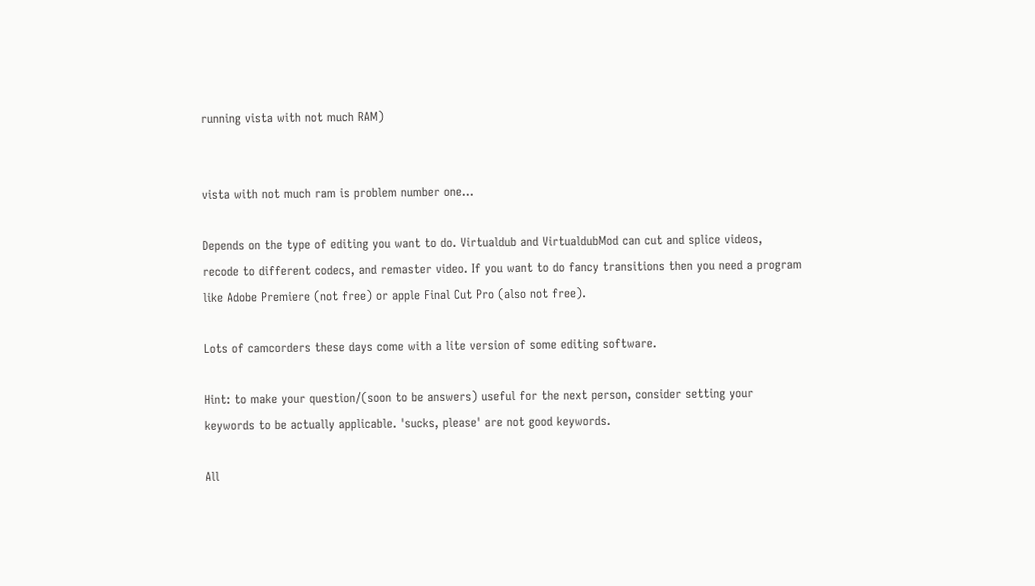running vista with not much RAM)


vista with not much ram is problem number one...

Depends on the type of editing you want to do. Virtualdub and VirtualdubMod can cut and splice videos, recode to different codecs, and remaster video. If you want to do fancy transitions then you need a program like Adobe Premiere (not free) or apple Final Cut Pro (also not free).

Lots of camcorders these days come with a lite version of some editing software.

Hint: to make your question/(soon to be answers) useful for the next person, consider setting your keywords to be actually applicable. 'sucks, please' are not good keywords.

All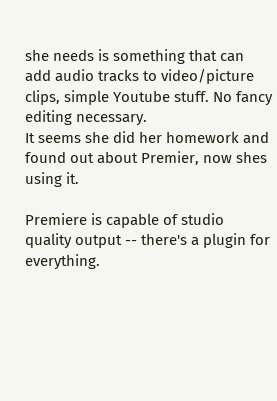she needs is something that can add audio tracks to video/picture clips, simple Youtube stuff. No fancy editing necessary.
It seems she did her homework and found out about Premier, now shes using it.

Premiere is capable of studio quality output -- there's a plugin for everything.